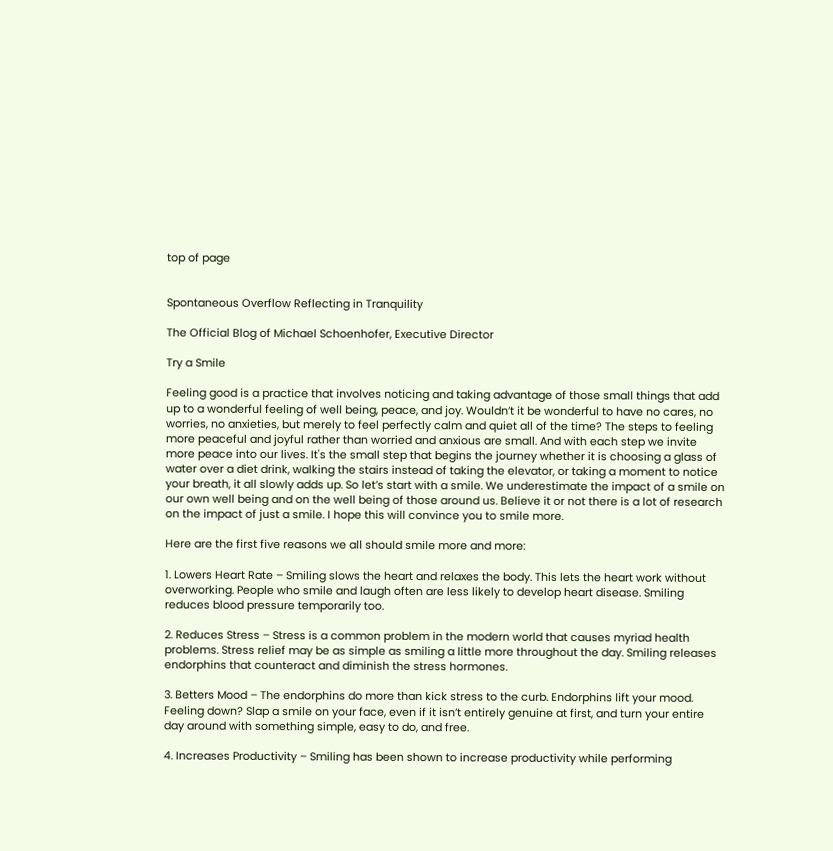top of page


Spontaneous Overflow Reflecting in Tranquility

The Official Blog of Michael Schoenhofer, Executive Director

Try a Smile

Feeling good is a practice that involves noticing and taking advantage of those small things that add up to a wonderful feeling of well being, peace, and joy. Wouldn’t it be wonderful to have no cares, no worries, no anxieties, but merely to feel perfectly calm and quiet all of the time? The steps to feeling more peaceful and joyful rather than worried and anxious are small. And with each step we invite more peace into our lives. It's the small step that begins the journey whether it is choosing a glass of water over a diet drink, walking the stairs instead of taking the elevator, or taking a moment to notice your breath, it all slowly adds up. So let’s start with a smile. We underestimate the impact of a smile on our own well being and on the well being of those around us. Believe it or not there is a lot of research on the impact of just a smile. I hope this will convince you to smile more.

Here are the first five reasons we all should smile more and more:

1. Lowers Heart Rate – Smiling slows the heart and relaxes the body. This lets the heart work without overworking. People who smile and laugh often are less likely to develop heart disease. Smiling reduces blood pressure temporarily too.

2. Reduces Stress – Stress is a common problem in the modern world that causes myriad health problems. Stress relief may be as simple as smiling a little more throughout the day. Smiling releases endorphins that counteract and diminish the stress hormones.

3. Betters Mood – The endorphins do more than kick stress to the curb. Endorphins lift your mood. Feeling down? Slap a smile on your face, even if it isn’t entirely genuine at first, and turn your entire day around with something simple, easy to do, and free.

4. Increases Productivity – Smiling has been shown to increase productivity while performing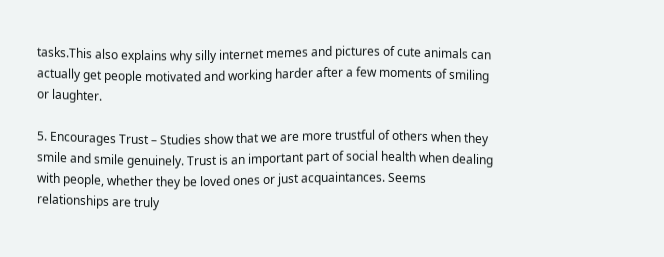tasks.This also explains why silly internet memes and pictures of cute animals can actually get people motivated and working harder after a few moments of smiling or laughter.

5. Encourages Trust – Studies show that we are more trustful of others when they smile and smile genuinely. Trust is an important part of social health when dealing with people, whether they be loved ones or just acquaintances. Seems relationships are truly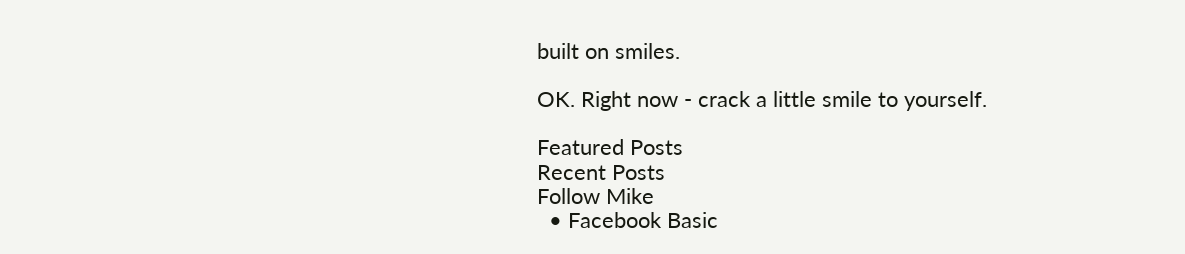built on smiles.

OK. Right now - crack a little smile to yourself.

Featured Posts
Recent Posts
Follow Mike
  • Facebook Basic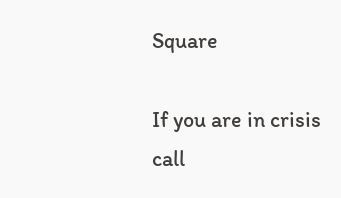Square

If you are in crisis call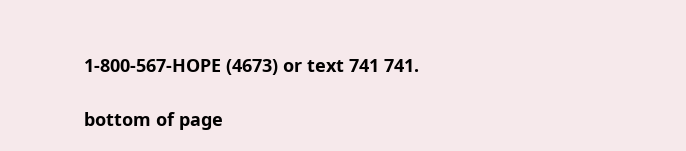1-800-567-HOPE (4673) or text 741 741.

bottom of page